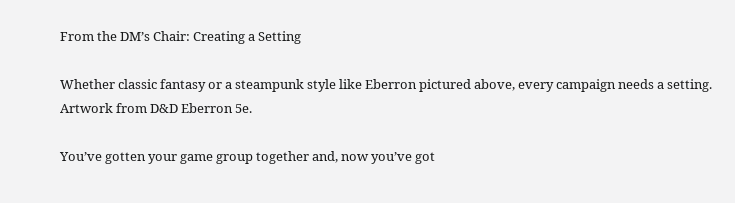From the DM’s Chair: Creating a Setting

Whether classic fantasy or a steampunk style like Eberron pictured above, every campaign needs a setting. Artwork from D&D Eberron 5e.

You’ve gotten your game group together and, now you’ve got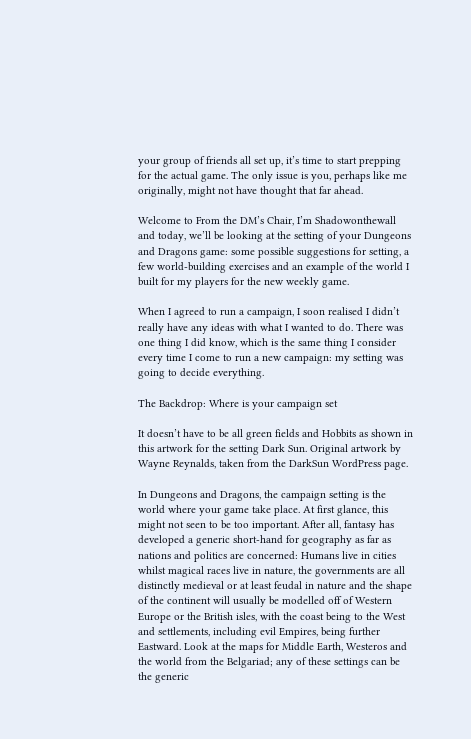your group of friends all set up, it’s time to start prepping for the actual game. The only issue is you, perhaps like me originally, might not have thought that far ahead.

Welcome to From the DM’s Chair, I’m Shadowonthewall and today, we’ll be looking at the setting of your Dungeons and Dragons game: some possible suggestions for setting, a few world-building exercises and an example of the world I built for my players for the new weekly game.

When I agreed to run a campaign, I soon realised I didn’t really have any ideas with what I wanted to do. There was one thing I did know, which is the same thing I consider every time I come to run a new campaign: my setting was going to decide everything.

The Backdrop: Where is your campaign set

It doesn’t have to be all green fields and Hobbits as shown in this artwork for the setting Dark Sun. Original artwork by Wayne Reynalds, taken from the DarkSun WordPress page.

In Dungeons and Dragons, the campaign setting is the world where your game take place. At first glance, this might not seen to be too important. After all, fantasy has developed a generic short-hand for geography as far as nations and politics are concerned: Humans live in cities whilst magical races live in nature, the governments are all distinctly medieval or at least feudal in nature and the shape of the continent will usually be modelled off of Western Europe or the British isles, with the coast being to the West and settlements, including evil Empires, being further Eastward. Look at the maps for Middle Earth, Westeros and the world from the Belgariad; any of these settings can be the generic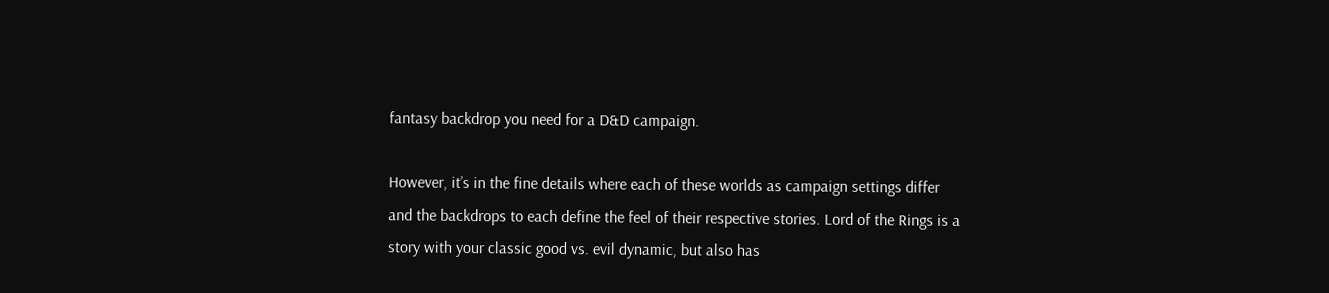fantasy backdrop you need for a D&D campaign.

However, it’s in the fine details where each of these worlds as campaign settings differ and the backdrops to each define the feel of their respective stories. Lord of the Rings is a story with your classic good vs. evil dynamic, but also has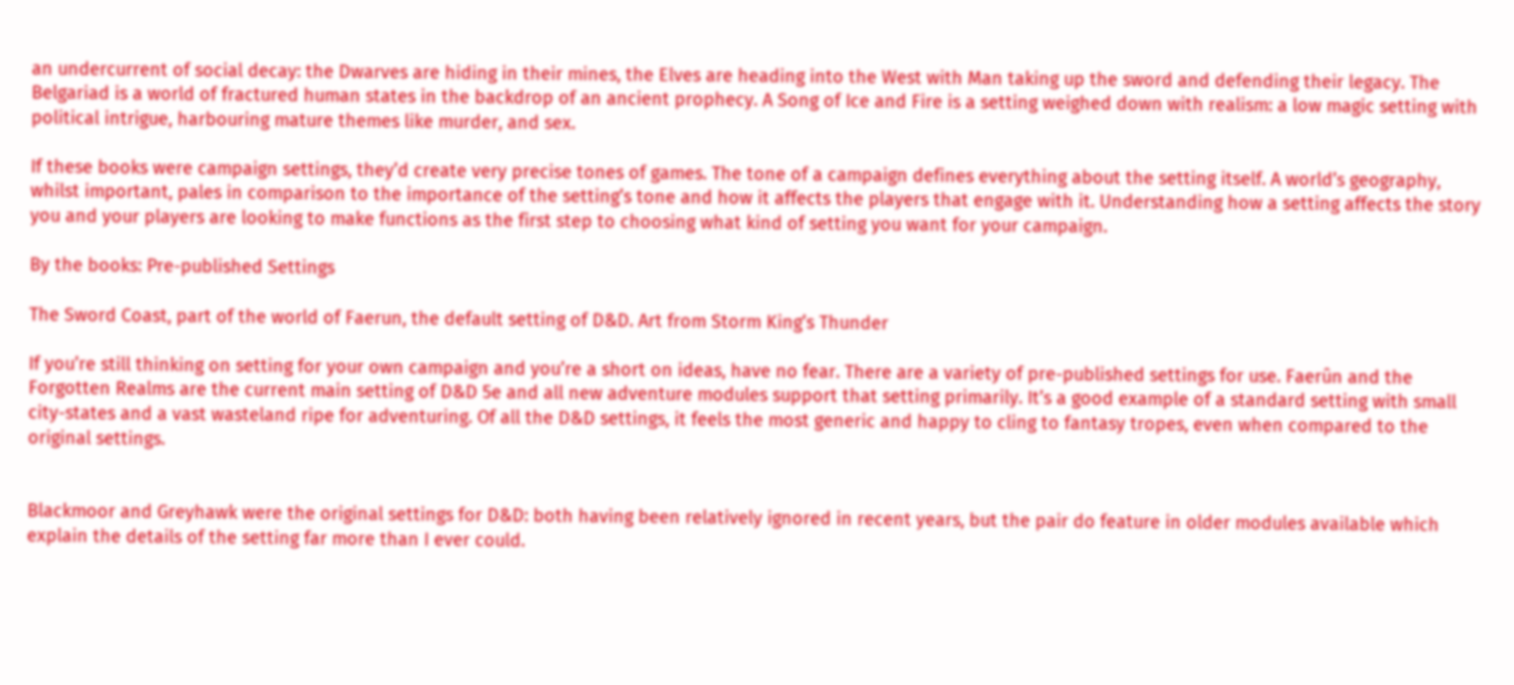an undercurrent of social decay: the Dwarves are hiding in their mines, the Elves are heading into the West with Man taking up the sword and defending their legacy. The Belgariad is a world of fractured human states in the backdrop of an ancient prophecy. A Song of Ice and Fire is a setting weighed down with realism: a low magic setting with political intrigue, harbouring mature themes like murder, and sex.

If these books were campaign settings, they’d create very precise tones of games. The tone of a campaign defines everything about the setting itself. A world’s geography, whilst important, pales in comparison to the importance of the setting’s tone and how it affects the players that engage with it. Understanding how a setting affects the story you and your players are looking to make functions as the first step to choosing what kind of setting you want for your campaign.

By the books: Pre-published Settings

The Sword Coast, part of the world of Faerun, the default setting of D&D. Art from Storm King’s Thunder

If you’re still thinking on setting for your own campaign and you’re a short on ideas, have no fear. There are a variety of pre-published settings for use. Faerûn and the Forgotten Realms are the current main setting of D&D 5e and all new adventure modules support that setting primarily. It’s a good example of a standard setting with small city-states and a vast wasteland ripe for adventuring. Of all the D&D settings, it feels the most generic and happy to cling to fantasy tropes, even when compared to the original settings.


Blackmoor and Greyhawk were the original settings for D&D: both having been relatively ignored in recent years, but the pair do feature in older modules available which explain the details of the setting far more than I ever could.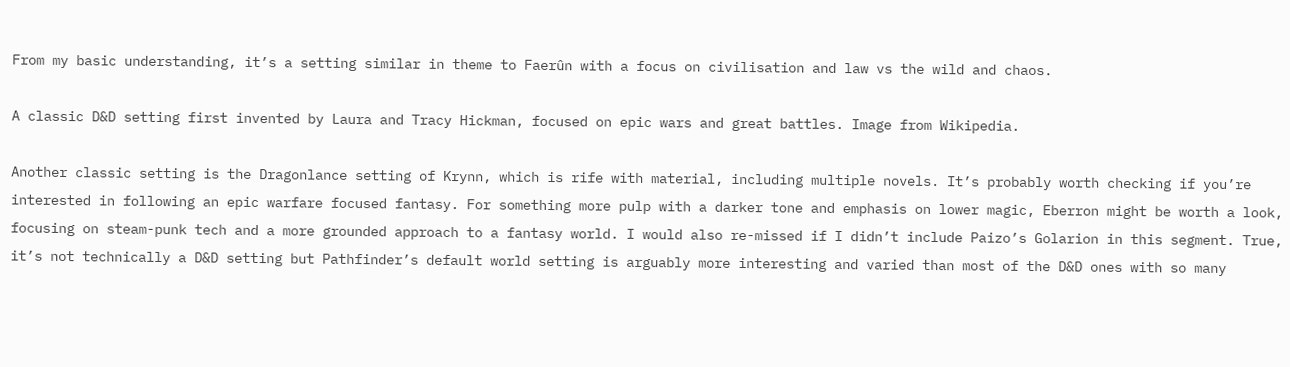From my basic understanding, it’s a setting similar in theme to Faerûn with a focus on civilisation and law vs the wild and chaos.

A classic D&D setting first invented by Laura and Tracy Hickman, focused on epic wars and great battles. Image from Wikipedia.

Another classic setting is the Dragonlance setting of Krynn, which is rife with material, including multiple novels. It’s probably worth checking if you’re interested in following an epic warfare focused fantasy. For something more pulp with a darker tone and emphasis on lower magic, Eberron might be worth a look, focusing on steam-punk tech and a more grounded approach to a fantasy world. I would also re-missed if I didn’t include Paizo’s Golarion in this segment. True, it’s not technically a D&D setting but Pathfinder’s default world setting is arguably more interesting and varied than most of the D&D ones with so many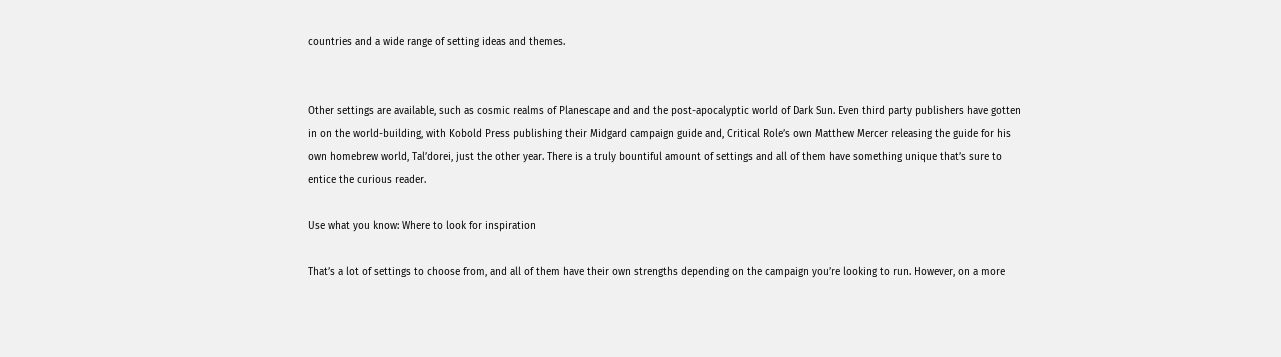countries and a wide range of setting ideas and themes.


Other settings are available, such as cosmic realms of Planescape and and the post-apocalyptic world of Dark Sun. Even third party publishers have gotten in on the world-building, with Kobold Press publishing their Midgard campaign guide and, Critical Role’s own Matthew Mercer releasing the guide for his own homebrew world, Tal’dorei, just the other year. There is a truly bountiful amount of settings and all of them have something unique that’s sure to entice the curious reader.

Use what you know: Where to look for inspiration

That’s a lot of settings to choose from, and all of them have their own strengths depending on the campaign you’re looking to run. However, on a more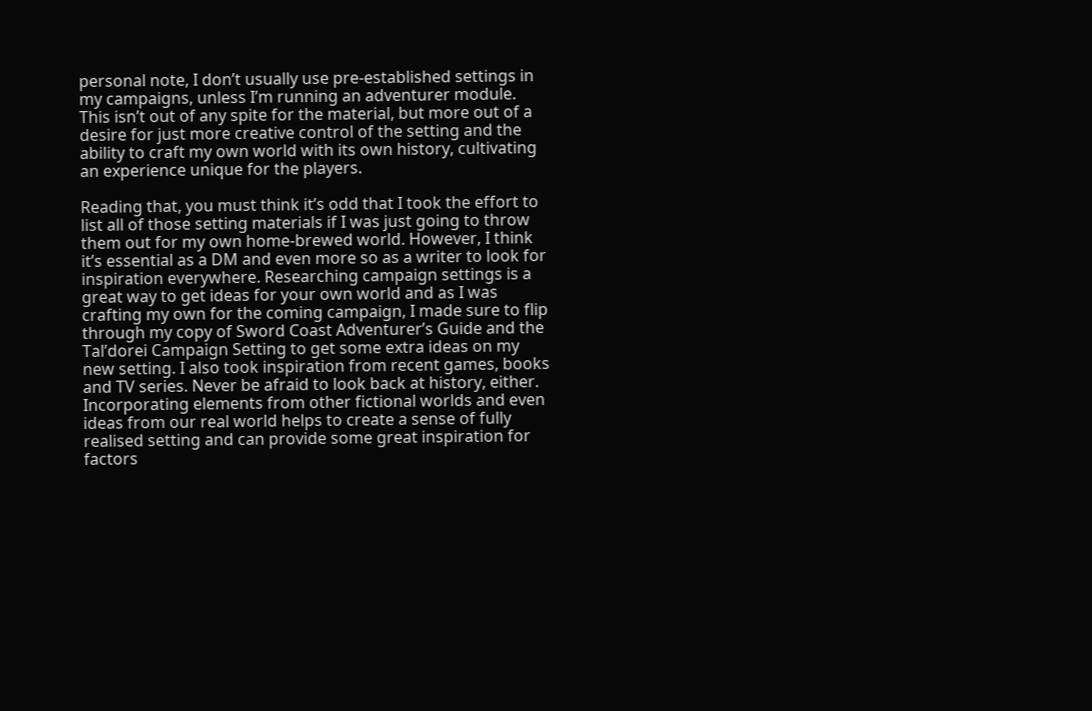personal note, I don’t usually use pre-established settings in my campaigns, unless I’m running an adventurer module. This isn’t out of any spite for the material, but more out of a desire for just more creative control of the setting and the ability to craft my own world with its own history, cultivating an experience unique for the players.

Reading that, you must think it’s odd that I took the effort to list all of those setting materials if I was just going to throw them out for my own home-brewed world. However, I think it’s essential as a DM and even more so as a writer to look for inspiration everywhere. Researching campaign settings is a great way to get ideas for your own world and as I was crafting my own for the coming campaign, I made sure to flip through my copy of Sword Coast Adventurer’s Guide and the Tal’dorei Campaign Setting to get some extra ideas on my new setting. I also took inspiration from recent games, books and TV series. Never be afraid to look back at history, either. Incorporating elements from other fictional worlds and even ideas from our real world helps to create a sense of fully realised setting and can provide some great inspiration for factors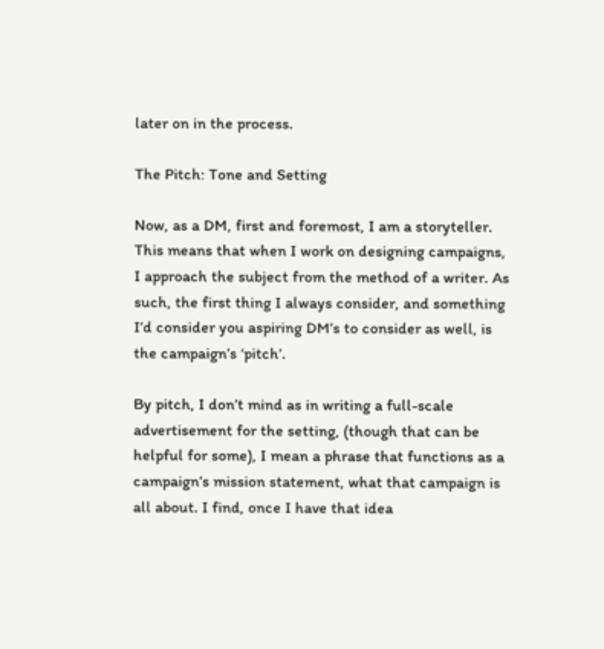later on in the process.

The Pitch: Tone and Setting

Now, as a DM, first and foremost, I am a storyteller. This means that when I work on designing campaigns, I approach the subject from the method of a writer. As such, the first thing I always consider, and something I’d consider you aspiring DM’s to consider as well, is the campaign’s ‘pitch’.

By pitch, I don’t mind as in writing a full-scale advertisement for the setting, (though that can be helpful for some), I mean a phrase that functions as a campaign’s mission statement, what that campaign is all about. I find, once I have that idea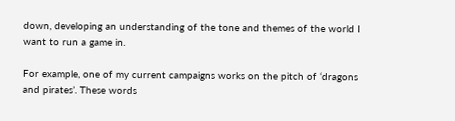down, developing an understanding of the tone and themes of the world I want to run a game in.

For example, one of my current campaigns works on the pitch of ‘dragons and pirates’. These words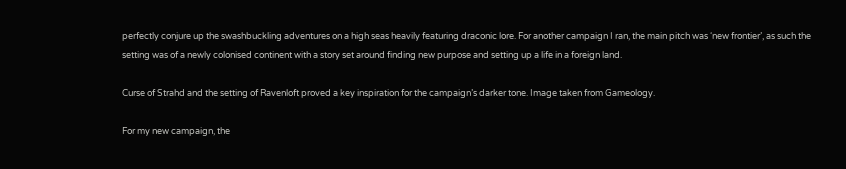perfectly conjure up the swashbuckling adventures on a high seas heavily featuring draconic lore. For another campaign I ran, the main pitch was ‘new frontier’, as such the setting was of a newly colonised continent with a story set around finding new purpose and setting up a life in a foreign land.

Curse of Strahd and the setting of Ravenloft proved a key inspiration for the campaign’s darker tone. Image taken from Gameology.

For my new campaign, the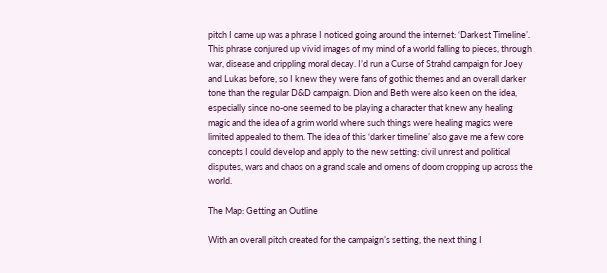pitch I came up was a phrase I noticed going around the internet: ‘Darkest Timeline’. This phrase conjured up vivid images of my mind of a world falling to pieces, through war, disease and crippling moral decay. I’d run a Curse of Strahd campaign for Joey and Lukas before, so I knew they were fans of gothic themes and an overall darker tone than the regular D&D campaign. Dion and Beth were also keen on the idea, especially since no-one seemed to be playing a character that knew any healing magic and the idea of a grim world where such things were healing magics were limited appealed to them. The idea of this ‘darker timeline’ also gave me a few core concepts I could develop and apply to the new setting: civil unrest and political disputes, wars and chaos on a grand scale and omens of doom cropping up across the world.

The Map: Getting an Outline

With an overall pitch created for the campaign’s setting, the next thing I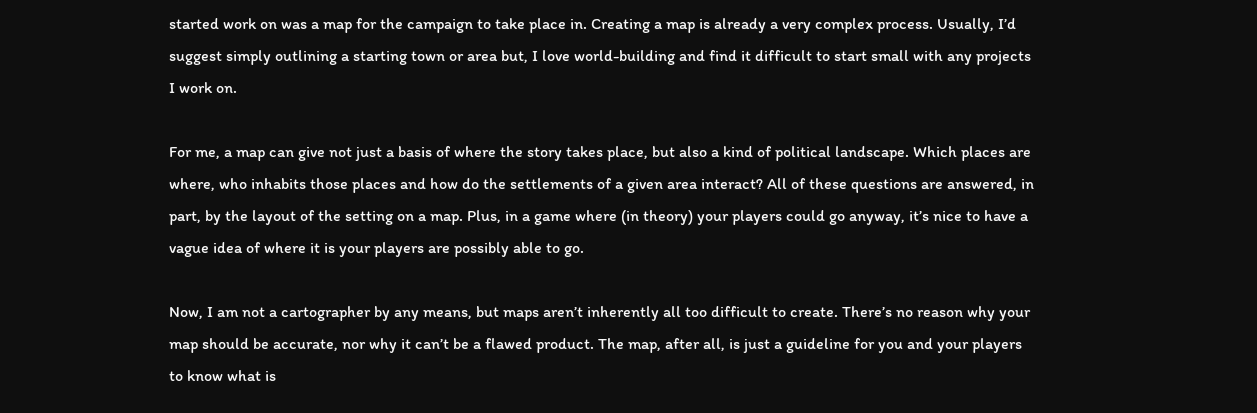started work on was a map for the campaign to take place in. Creating a map is already a very complex process. Usually, I’d suggest simply outlining a starting town or area but, I love world-building and find it difficult to start small with any projects I work on.

For me, a map can give not just a basis of where the story takes place, but also a kind of political landscape. Which places are where, who inhabits those places and how do the settlements of a given area interact? All of these questions are answered, in part, by the layout of the setting on a map. Plus, in a game where (in theory) your players could go anyway, it’s nice to have a vague idea of where it is your players are possibly able to go.

Now, I am not a cartographer by any means, but maps aren’t inherently all too difficult to create. There’s no reason why your map should be accurate, nor why it can’t be a flawed product. The map, after all, is just a guideline for you and your players to know what is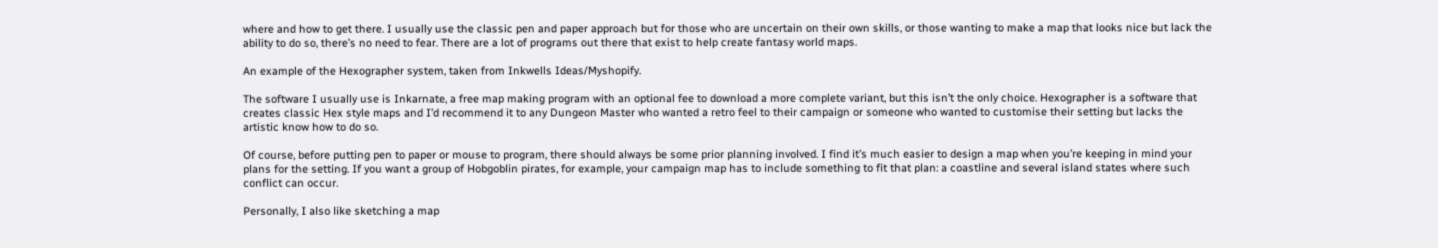where and how to get there. I usually use the classic pen and paper approach but for those who are uncertain on their own skills, or those wanting to make a map that looks nice but lack the ability to do so, there’s no need to fear. There are a lot of programs out there that exist to help create fantasy world maps.

An example of the Hexographer system, taken from Inkwells Ideas/Myshopify.

The software I usually use is Inkarnate, a free map making program with an optional fee to download a more complete variant, but this isn’t the only choice. Hexographer is a software that creates classic Hex style maps and I’d recommend it to any Dungeon Master who wanted a retro feel to their campaign or someone who wanted to customise their setting but lacks the artistic know how to do so.

Of course, before putting pen to paper or mouse to program, there should always be some prior planning involved. I find it’s much easier to design a map when you’re keeping in mind your plans for the setting. If you want a group of Hobgoblin pirates, for example, your campaign map has to include something to fit that plan: a coastline and several island states where such conflict can occur.

Personally, I also like sketching a map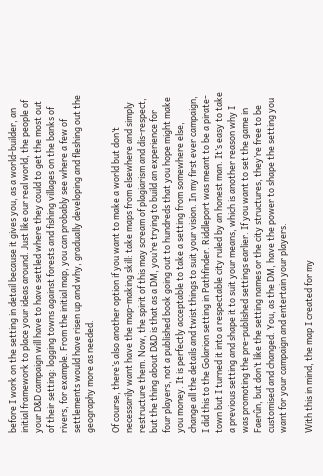before I work on the setting in detail because it gives you, as a world-builder, an initial framework to place your ideas around. Just like our real world, the people of your D&D campaign will have to have settled where they could to get the most out of their setting: logging towns against forests and fishing villages on the banks of rivers, for example. From the initial map, you can probably see where a few of settlements would have risen up and why, gradually developing and fleshing out the geography more as needed.

Of course, there’s also another option if you want to make a world but don’t necessarily want have the map-making skill: take maps from elsewhere and simply restructure them. Now, the spirit of this may scream of plagiarism and dis-respect, but the thing about D&D is that as a DM, you’re trying to build an experience for four players, not a published book going out to hundreds that you hope might make you money. It is perfectly acceptable to take a setting from somewhere else, change all the details and twist things to suit your vision. In my first ever campaign, I did this to the Golarion setting in Pathfinder. Riddleport was meant to be a pirate-town but I turned it into a respectable city ruled by an honest man. It’s easy to take a previous setting and shape it to suit your means, which is another reason why I was promoting the pre-published settings earlier. If you want to set the game in Faerûn, but don’t like the setting names or the city structures, they’re free to be customised and changed. You, as the DM, have the power to shape the setting you want for your campaign and entertain your players.

With this in mind, the map I created for my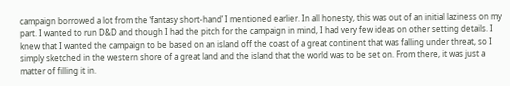campaign borrowed a lot from the ‘fantasy short-hand’ I mentioned earlier. In all honesty, this was out of an initial laziness on my part. I wanted to run D&D and though I had the pitch for the campaign in mind, I had very few ideas on other setting details. I knew that I wanted the campaign to be based on an island off the coast of a great continent that was falling under threat, so I simply sketched in the western shore of a great land and the island that the world was to be set on. From there, it was just a matter of filling it in.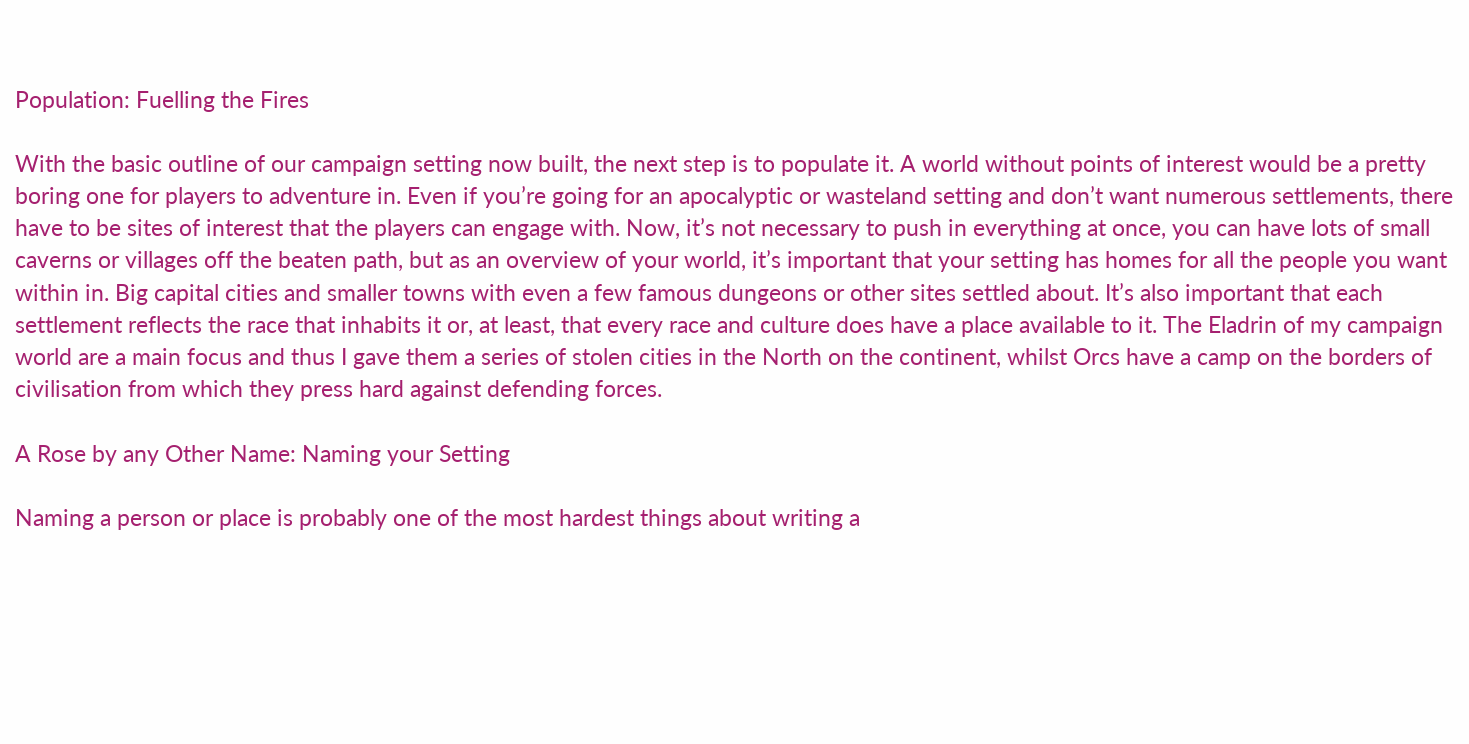Population: Fuelling the Fires

With the basic outline of our campaign setting now built, the next step is to populate it. A world without points of interest would be a pretty boring one for players to adventure in. Even if you’re going for an apocalyptic or wasteland setting and don’t want numerous settlements, there have to be sites of interest that the players can engage with. Now, it’s not necessary to push in everything at once, you can have lots of small caverns or villages off the beaten path, but as an overview of your world, it’s important that your setting has homes for all the people you want within in. Big capital cities and smaller towns with even a few famous dungeons or other sites settled about. It’s also important that each settlement reflects the race that inhabits it or, at least, that every race and culture does have a place available to it. The Eladrin of my campaign world are a main focus and thus I gave them a series of stolen cities in the North on the continent, whilst Orcs have a camp on the borders of civilisation from which they press hard against defending forces.

A Rose by any Other Name: Naming your Setting

Naming a person or place is probably one of the most hardest things about writing a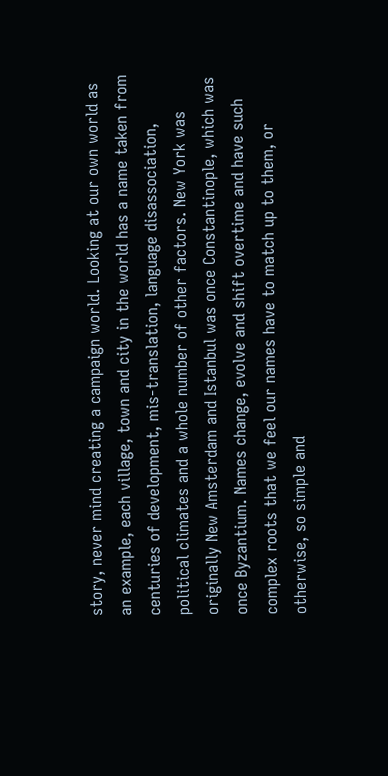story, never mind creating a campaign world. Looking at our own world as an example, each village, town and city in the world has a name taken from centuries of development, mis-translation, language disassociation, political climates and a whole number of other factors. New York was originally New Amsterdam and Istanbul was once Constantinople, which was once Byzantium. Names change, evolve and shift overtime and have such complex roots that we feel our names have to match up to them, or otherwise, so simple and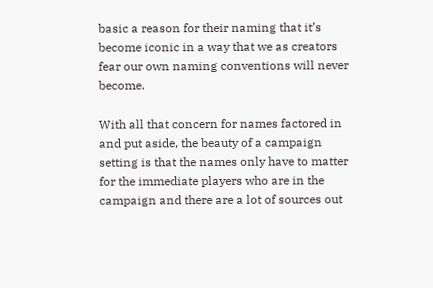basic a reason for their naming that it’s become iconic in a way that we as creators fear our own naming conventions will never become.

With all that concern for names factored in and put aside, the beauty of a campaign setting is that the names only have to matter for the immediate players who are in the campaign and there are a lot of sources out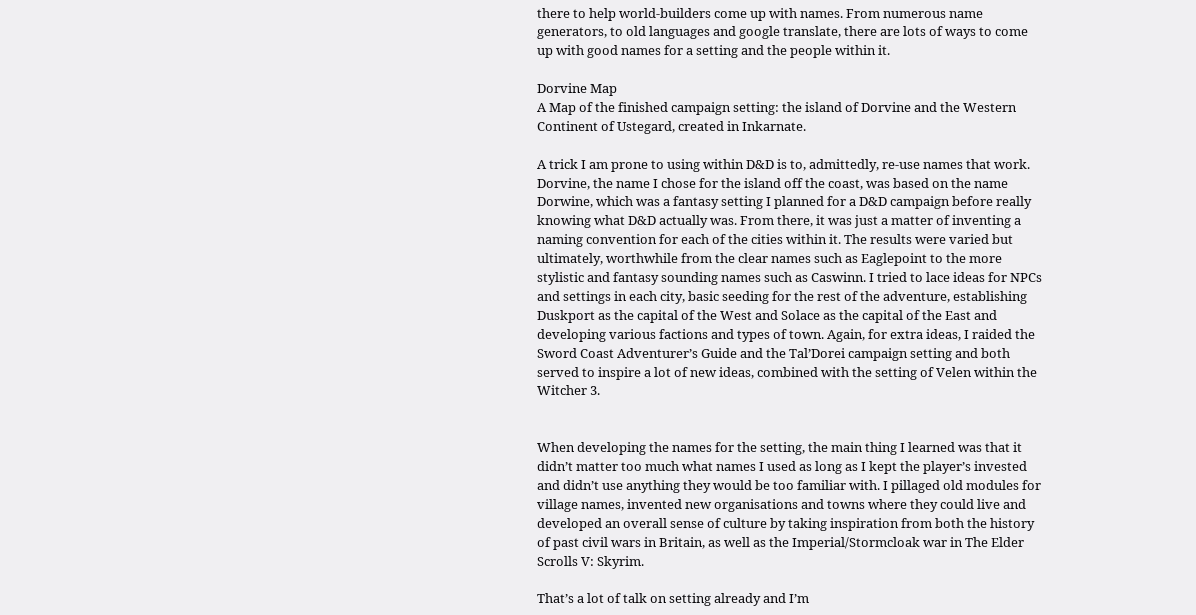there to help world-builders come up with names. From numerous name generators, to old languages and google translate, there are lots of ways to come up with good names for a setting and the people within it.

Dorvine Map
A Map of the finished campaign setting: the island of Dorvine and the Western Continent of Ustegard, created in Inkarnate.

A trick I am prone to using within D&D is to, admittedly, re-use names that work. Dorvine, the name I chose for the island off the coast, was based on the name Dorwine, which was a fantasy setting I planned for a D&D campaign before really knowing what D&D actually was. From there, it was just a matter of inventing a naming convention for each of the cities within it. The results were varied but ultimately, worthwhile from the clear names such as Eaglepoint to the more stylistic and fantasy sounding names such as Caswinn. I tried to lace ideas for NPCs and settings in each city, basic seeding for the rest of the adventure, establishing Duskport as the capital of the West and Solace as the capital of the East and developing various factions and types of town. Again, for extra ideas, I raided the Sword Coast Adventurer’s Guide and the Tal’Dorei campaign setting and both served to inspire a lot of new ideas, combined with the setting of Velen within the Witcher 3.


When developing the names for the setting, the main thing I learned was that it didn’t matter too much what names I used as long as I kept the player’s invested and didn’t use anything they would be too familiar with. I pillaged old modules for village names, invented new organisations and towns where they could live and developed an overall sense of culture by taking inspiration from both the history of past civil wars in Britain, as well as the Imperial/Stormcloak war in The Elder Scrolls V: Skyrim.

That’s a lot of talk on setting already and I’m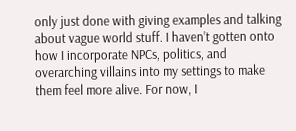only just done with giving examples and talking about vague world stuff. I haven’t gotten onto how I incorporate NPCs, politics, and overarching villains into my settings to make them feel more alive. For now, I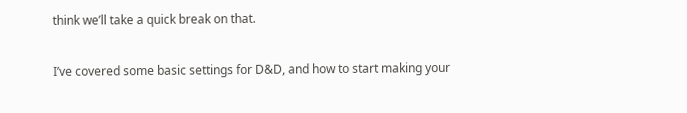think we’ll take a quick break on that.

I’ve covered some basic settings for D&D, and how to start making your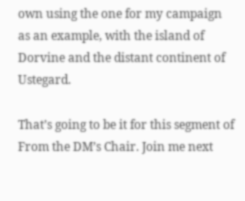own using the one for my campaign as an example, with the island of Dorvine and the distant continent of Ustegard.

That’s going to be it for this segment of From the DM’s Chair. Join me next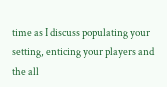time as I discuss populating your setting, enticing your players and the all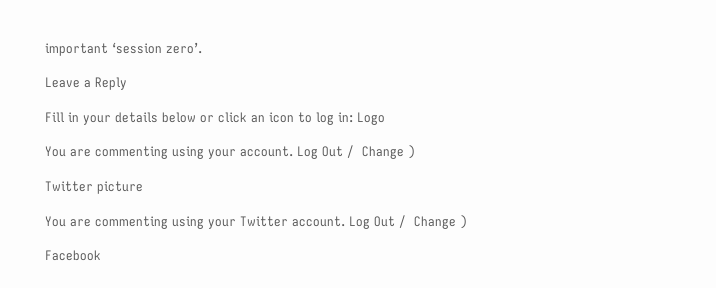important ‘session zero’.

Leave a Reply

Fill in your details below or click an icon to log in: Logo

You are commenting using your account. Log Out /  Change )

Twitter picture

You are commenting using your Twitter account. Log Out /  Change )

Facebook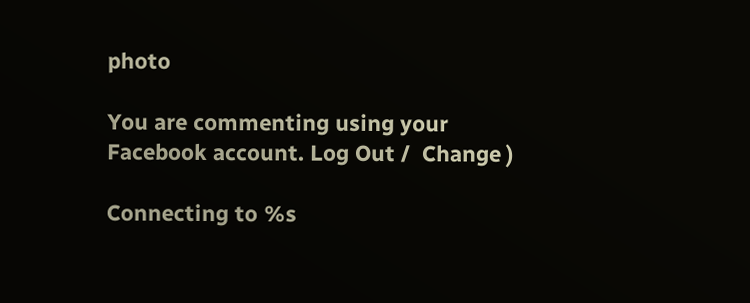photo

You are commenting using your Facebook account. Log Out /  Change )

Connecting to %s